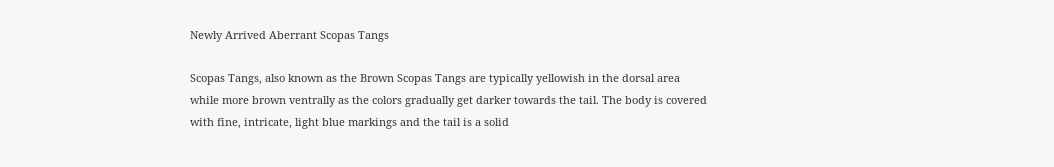Newly Arrived Aberrant Scopas Tangs

Scopas Tangs, also known as the Brown Scopas Tangs are typically yellowish in the dorsal area while more brown ventrally as the colors gradually get darker towards the tail. The body is covered with fine, intricate, light blue markings and the tail is a solid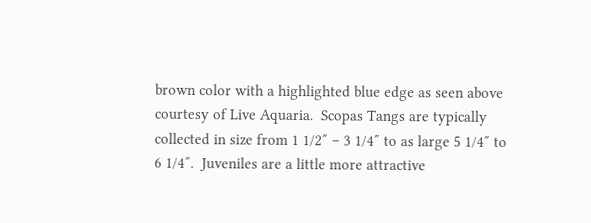brown color with a highlighted blue edge as seen above courtesy of Live Aquaria.  Scopas Tangs are typically collected in size from 1 1/2″ – 3 1/4″ to as large 5 1/4″ to 6 1/4″.  Juveniles are a little more attractive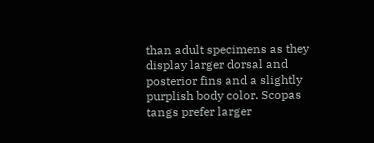than adult specimens as they display larger dorsal and posterior fins and a slightly purplish body color. Scopas tangs prefer larger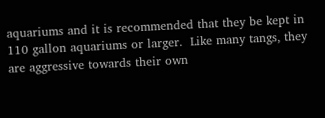aquariums and it is recommended that they be kept in 110 gallon aquariums or larger.  Like many tangs, they are aggressive towards their own